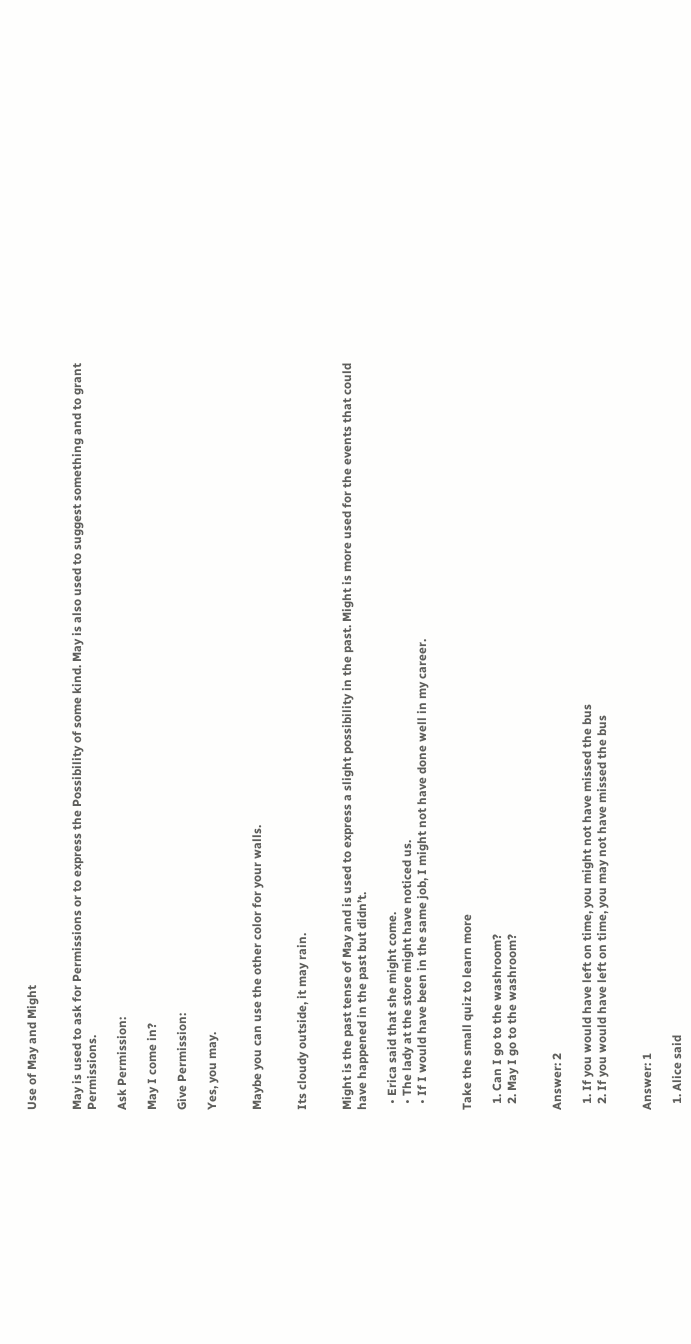Use of May and Might


May is used to ask for Permissions or to express the Possibility of some kind. May is also used to suggest something and to grant Permissions.

Ask Permission:

May I come in?

Give Permission:

Yes, you may.


Maybe you can use the other color for your walls.


Its cloudy outside, it may rain.


Might is the past tense of May and is used to express a slight possibility in the past. Might is more used for the events that could have happened in the past but didn’t.

  • Erica said that she might come.
  • The lady at the store might have noticed us.
  • If I would have been in the same job, I might not have done well in my career.


Take the small quiz to learn more

  1. Can I go to the washroom?
  2. May I go to the washroom?


Answer: 2

  1. If you would have left on time, you might not have missed the bus
  2. If you would have left on time, you may not have missed the bus


Answer: 1

  1. Alice said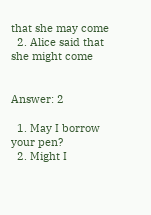that she may come
  2. Alice said that she might come


Answer: 2

  1. May I borrow your pen?
  2. Might I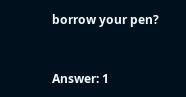borrow your pen?


Answer: 1